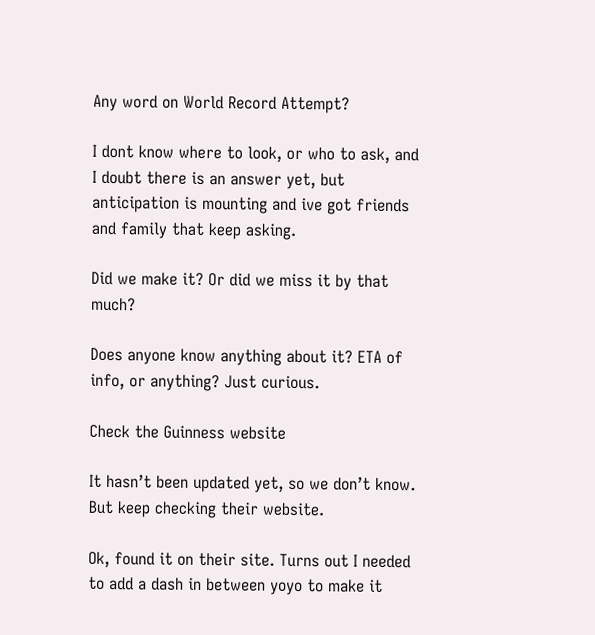Any word on World Record Attempt?

I dont know where to look, or who to ask, and I doubt there is an answer yet, but anticipation is mounting and ive got friends and family that keep asking.

Did we make it? Or did we miss it by that much?

Does anyone know anything about it? ETA of info, or anything? Just curious.

Check the Guinness website

It hasn’t been updated yet, so we don’t know. But keep checking their website.

Ok, found it on their site. Turns out I needed to add a dash in between yoyo to make it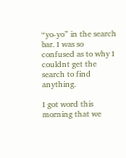“yo-yo” in the search bar. I was so confused as to why I couldnt get the search to find anything.

I got word this morning that we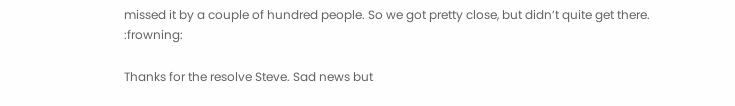missed it by a couple of hundred people. So we got pretty close, but didn’t quite get there. :frowning:

Thanks for the resolve Steve. Sad news but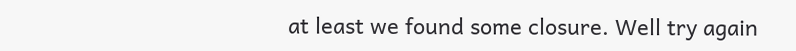at least we found some closure. Well try again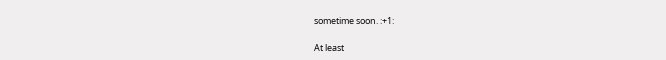sometime soon. :+1:

At least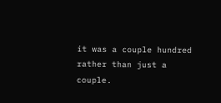it was a couple hundred rather than just a couple.